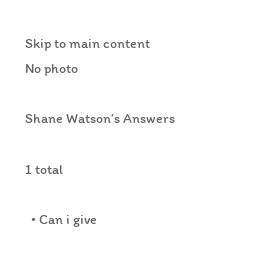Skip to main content
No photo

Shane Watson’s Answers

1 total

  • Can i give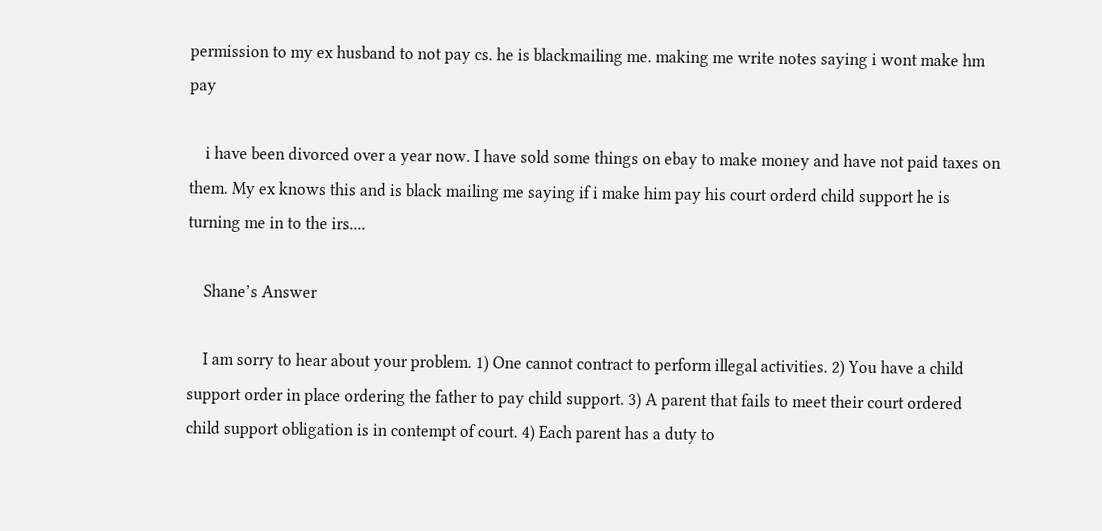permission to my ex husband to not pay cs. he is blackmailing me. making me write notes saying i wont make hm pay

    i have been divorced over a year now. I have sold some things on ebay to make money and have not paid taxes on them. My ex knows this and is black mailing me saying if i make him pay his court orderd child support he is turning me in to the irs....

    Shane’s Answer

    I am sorry to hear about your problem. 1) One cannot contract to perform illegal activities. 2) You have a child support order in place ordering the father to pay child support. 3) A parent that fails to meet their court ordered child support obligation is in contempt of court. 4) Each parent has a duty to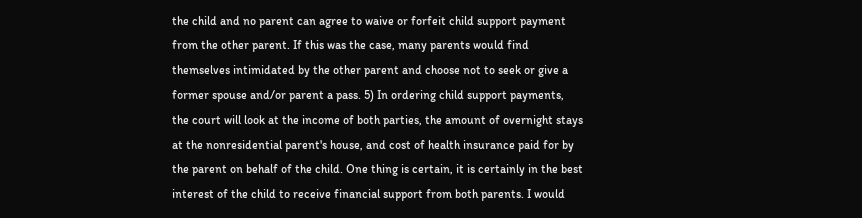the child and no parent can agree to waive or forfeit child support payment from the other parent. If this was the case, many parents would find themselves intimidated by the other parent and choose not to seek or give a former spouse and/or parent a pass. 5) In ordering child support payments, the court will look at the income of both parties, the amount of overnight stays at the nonresidential parent's house, and cost of health insurance paid for by the parent on behalf of the child. One thing is certain, it is certainly in the best interest of the child to receive financial support from both parents. I would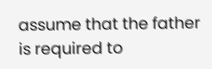assume that the father is required to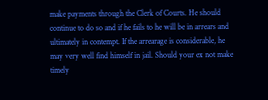make payments through the Clerk of Courts. He should continue to do so and if he fails to he will be in arrears and ultimately in contempt. If the arrearage is considerable, he may very well find himself in jail. Should your ex not make timely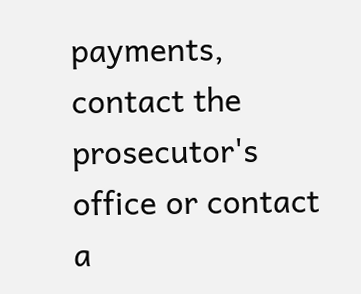payments, contact the prosecutor's office or contact a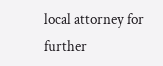local attorney for further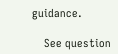guidance.

    See question